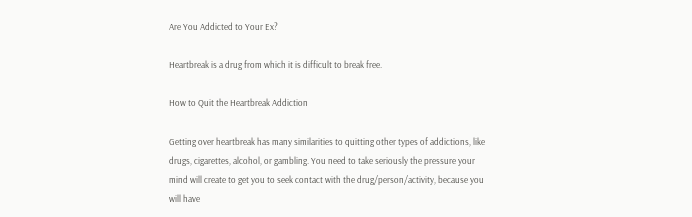Are You Addicted to Your Ex?

Heartbreak is a drug from which it is difficult to break free.

How to Quit the Heartbreak Addiction

Getting over heartbreak has many similarities to quitting other types of addictions, like drugs, cigarettes, alcohol, or gambling. You need to take seriously the pressure your mind will create to get you to seek contact with the drug/person/activity, because you will have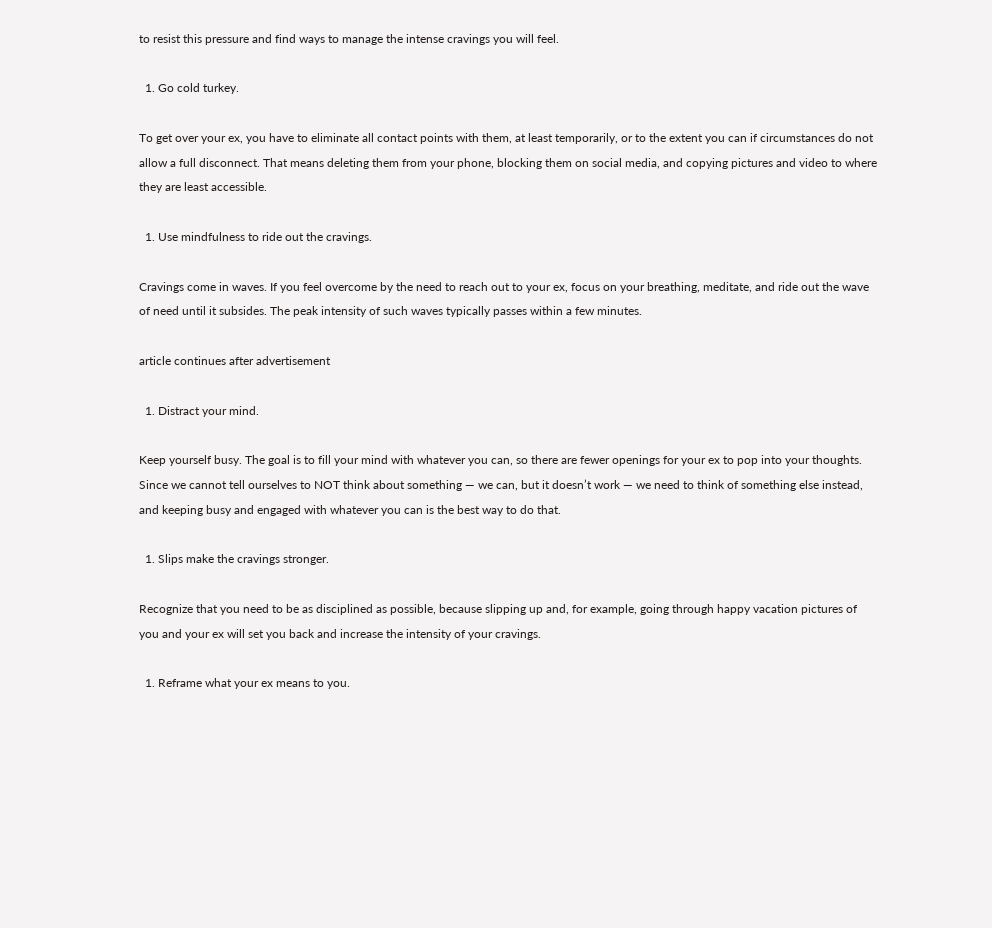to resist this pressure and find ways to manage the intense cravings you will feel.

  1. Go cold turkey.

To get over your ex, you have to eliminate all contact points with them, at least temporarily, or to the extent you can if circumstances do not allow a full disconnect. That means deleting them from your phone, blocking them on social media, and copying pictures and video to where they are least accessible.

  1. Use mindfulness to ride out the cravings.

Cravings come in waves. If you feel overcome by the need to reach out to your ex, focus on your breathing, meditate, and ride out the wave of need until it subsides. The peak intensity of such waves typically passes within a few minutes.

article continues after advertisement

  1. Distract your mind.

Keep yourself busy. The goal is to fill your mind with whatever you can, so there are fewer openings for your ex to pop into your thoughts. Since we cannot tell ourselves to NOT think about something — we can, but it doesn’t work — we need to think of something else instead, and keeping busy and engaged with whatever you can is the best way to do that.

  1. Slips make the cravings stronger.

Recognize that you need to be as disciplined as possible, because slipping up and, for example, going through happy vacation pictures of you and your ex will set you back and increase the intensity of your cravings.

  1. Reframe what your ex means to you.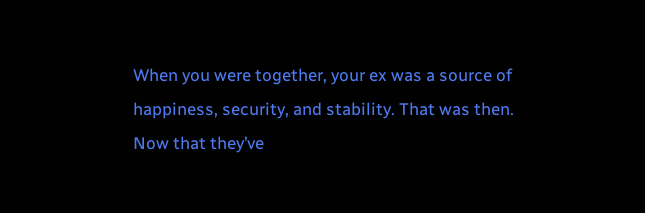When you were together, your ex was a source of happiness, security, and stability. That was then. Now that they’ve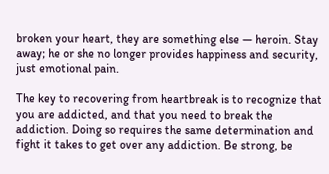broken your heart, they are something else — heroin. Stay away; he or she no longer provides happiness and security, just emotional pain.

The key to recovering from heartbreak is to recognize that you are addicted, and that you need to break the addiction. Doing so requires the same determination and fight it takes to get over any addiction. Be strong, be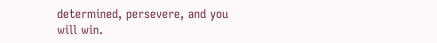determined, persevere, and you will win.